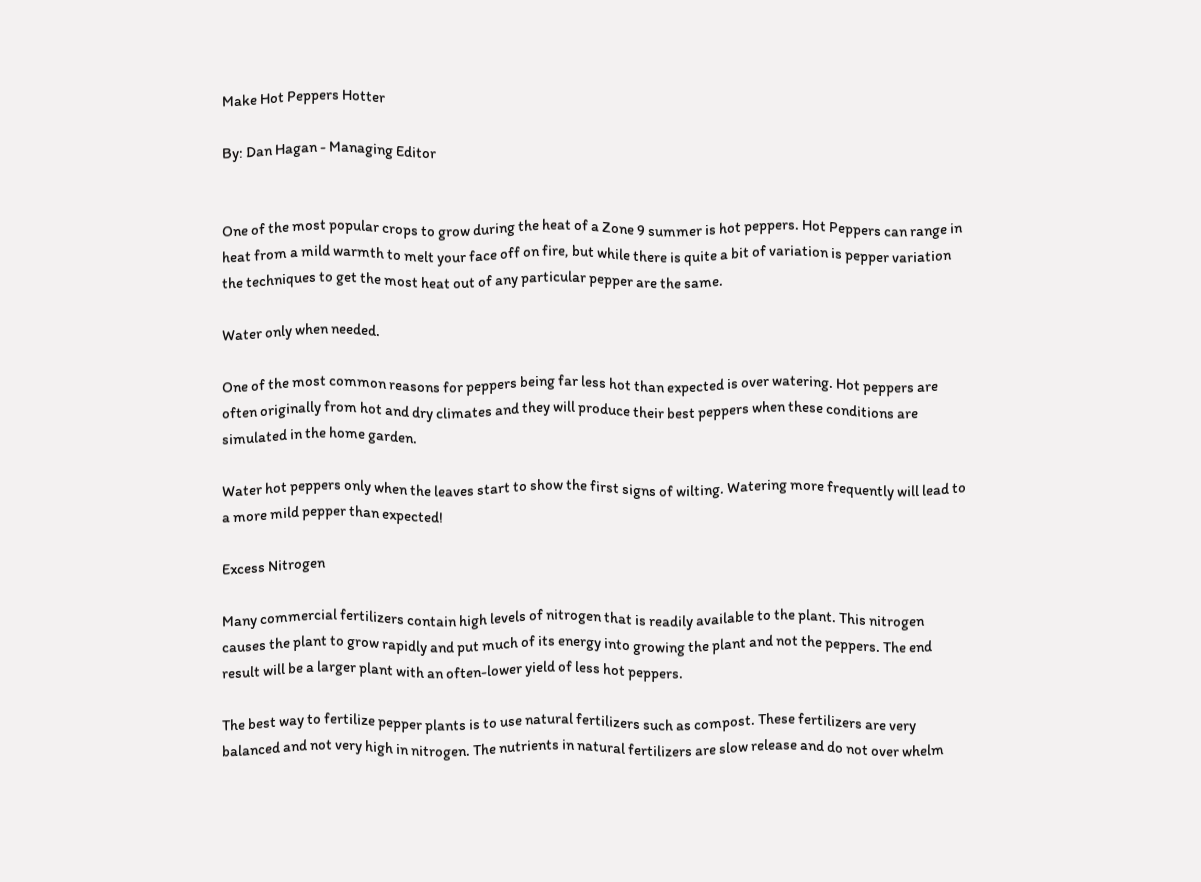Make Hot Peppers Hotter

By: Dan Hagan - Managing Editor


One of the most popular crops to grow during the heat of a Zone 9 summer is hot peppers. Hot Peppers can range in heat from a mild warmth to melt your face off on fire, but while there is quite a bit of variation is pepper variation the techniques to get the most heat out of any particular pepper are the same.

Water only when needed.

One of the most common reasons for peppers being far less hot than expected is over watering. Hot peppers are often originally from hot and dry climates and they will produce their best peppers when these conditions are simulated in the home garden.

Water hot peppers only when the leaves start to show the first signs of wilting. Watering more frequently will lead to a more mild pepper than expected!

Excess Nitrogen

Many commercial fertilizers contain high levels of nitrogen that is readily available to the plant. This nitrogen causes the plant to grow rapidly and put much of its energy into growing the plant and not the peppers. The end result will be a larger plant with an often-lower yield of less hot peppers.

The best way to fertilize pepper plants is to use natural fertilizers such as compost. These fertilizers are very balanced and not very high in nitrogen. The nutrients in natural fertilizers are slow release and do not over whelm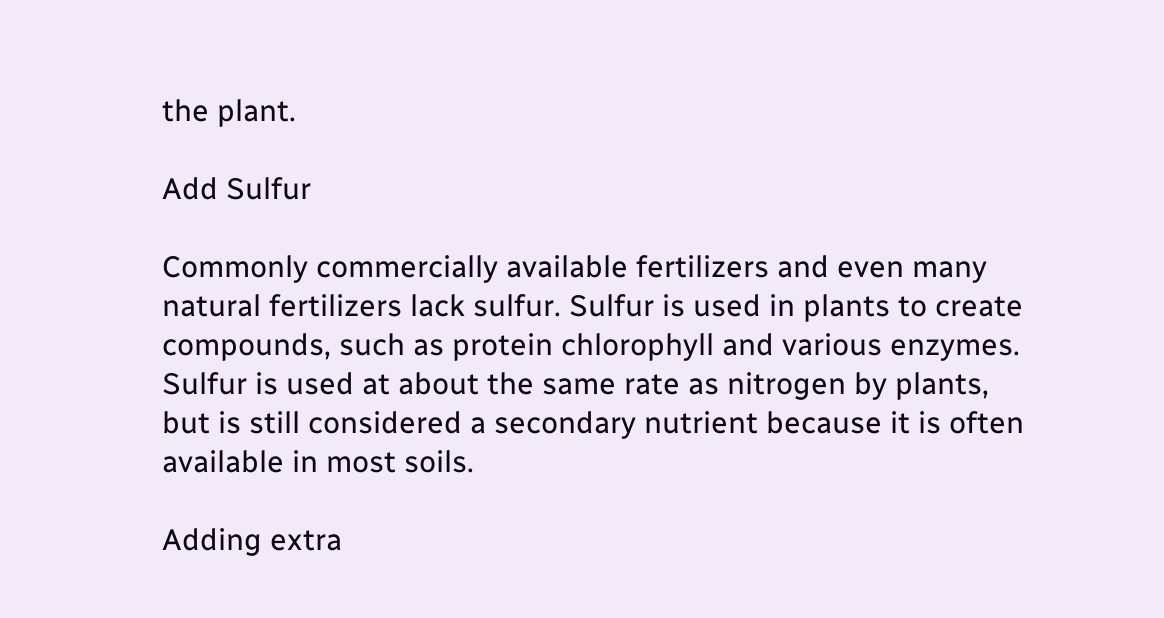the plant.

Add Sulfur

Commonly commercially available fertilizers and even many natural fertilizers lack sulfur. Sulfur is used in plants to create compounds, such as protein chlorophyll and various enzymes. Sulfur is used at about the same rate as nitrogen by plants, but is still considered a secondary nutrient because it is often available in most soils.

Adding extra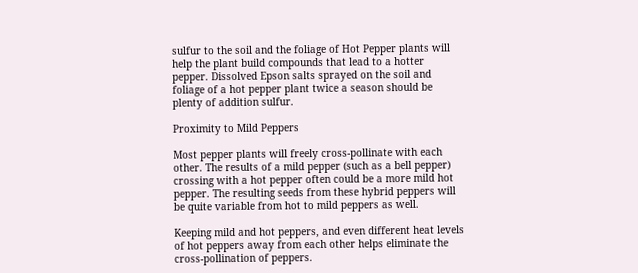sulfur to the soil and the foliage of Hot Pepper plants will help the plant build compounds that lead to a hotter pepper. Dissolved Epson salts sprayed on the soil and foliage of a hot pepper plant twice a season should be plenty of addition sulfur.

Proximity to Mild Peppers

Most pepper plants will freely cross-pollinate with each other. The results of a mild pepper (such as a bell pepper) crossing with a hot pepper often could be a more mild hot pepper. The resulting seeds from these hybrid peppers will be quite variable from hot to mild peppers as well.

Keeping mild and hot peppers, and even different heat levels of hot peppers away from each other helps eliminate the cross-pollination of peppers.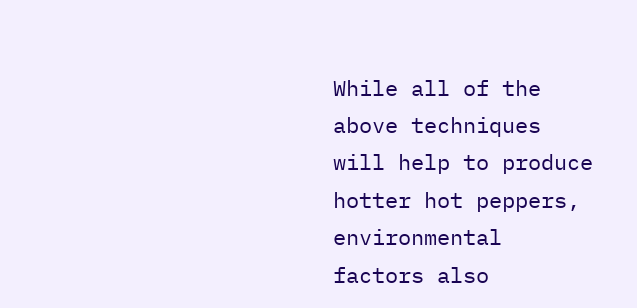While all of the above techniques will help to produce hotter hot peppers, environmental factors also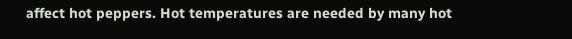affect hot peppers. Hot temperatures are needed by many hot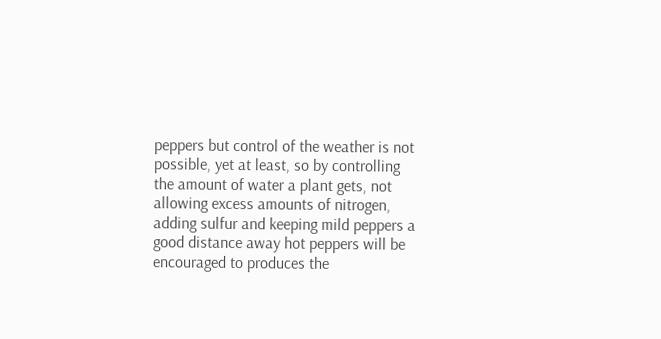peppers but control of the weather is not possible, yet at least, so by controlling the amount of water a plant gets, not allowing excess amounts of nitrogen, adding sulfur and keeping mild peppers a good distance away hot peppers will be encouraged to produces the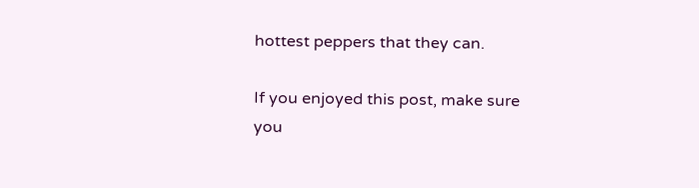hottest peppers that they can.

If you enjoyed this post, make sure you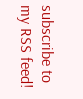subscribe to my RSS feed!